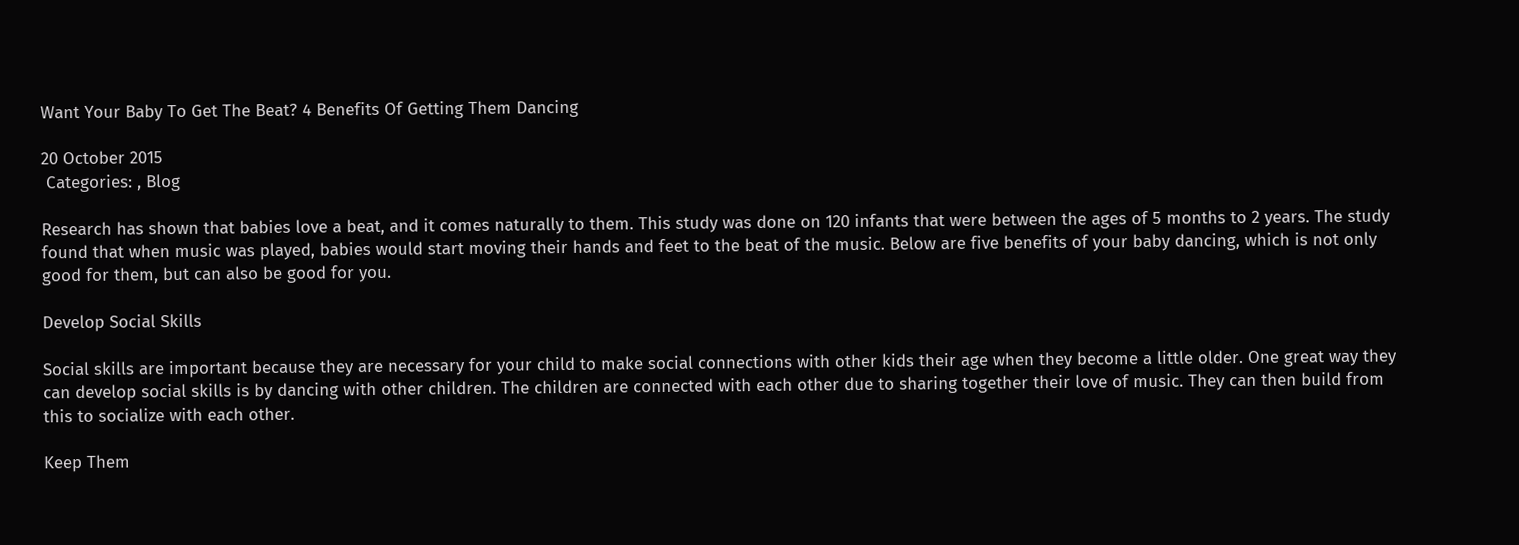Want Your Baby To Get The Beat? 4 Benefits Of Getting Them Dancing

20 October 2015
 Categories: , Blog

Research has shown that babies love a beat, and it comes naturally to them. This study was done on 120 infants that were between the ages of 5 months to 2 years. The study found that when music was played, babies would start moving their hands and feet to the beat of the music. Below are five benefits of your baby dancing, which is not only good for them, but can also be good for you.

Develop Social Skills

Social skills are important because they are necessary for your child to make social connections with other kids their age when they become a little older. One great way they can develop social skills is by dancing with other children. The children are connected with each other due to sharing together their love of music. They can then build from this to socialize with each other.

Keep Them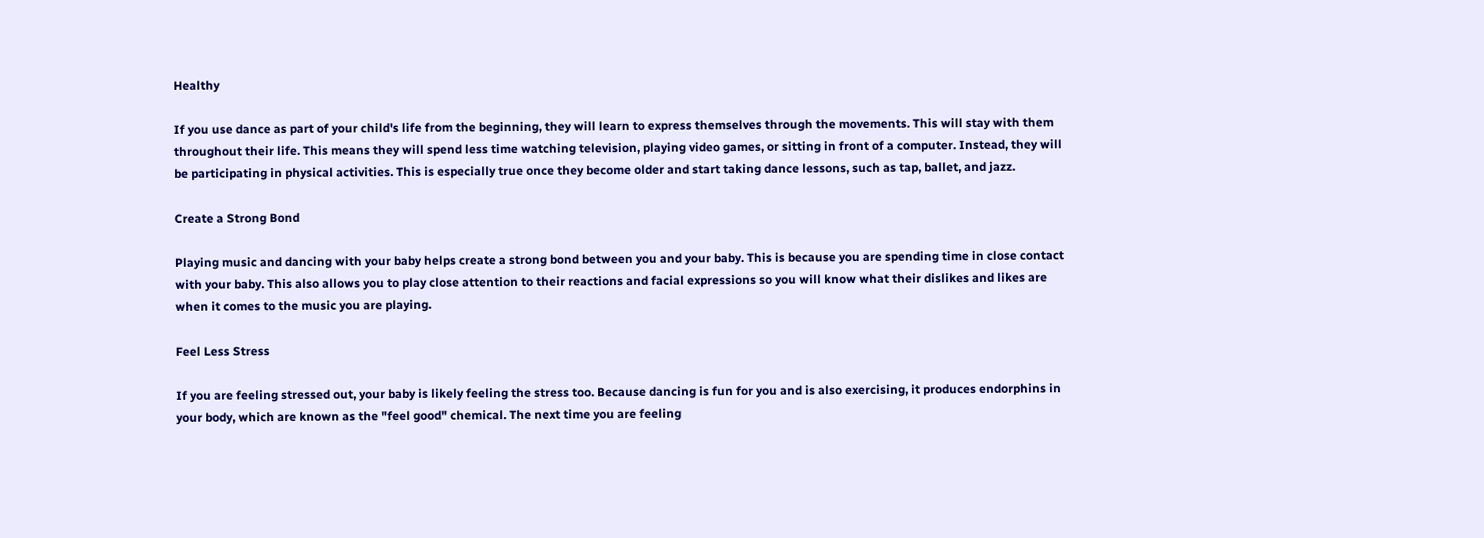Healthy

If you use dance as part of your child's life from the beginning, they will learn to express themselves through the movements. This will stay with them throughout their life. This means they will spend less time watching television, playing video games, or sitting in front of a computer. Instead, they will be participating in physical activities. This is especially true once they become older and start taking dance lessons, such as tap, ballet, and jazz.

Create a Strong Bond

Playing music and dancing with your baby helps create a strong bond between you and your baby. This is because you are spending time in close contact with your baby. This also allows you to play close attention to their reactions and facial expressions so you will know what their dislikes and likes are when it comes to the music you are playing.

Feel Less Stress

If you are feeling stressed out, your baby is likely feeling the stress too. Because dancing is fun for you and is also exercising, it produces endorphins in your body, which are known as the "feel good" chemical. The next time you are feeling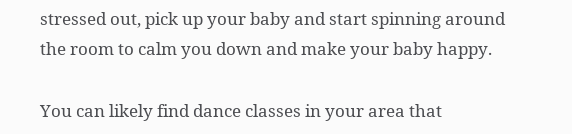stressed out, pick up your baby and start spinning around the room to calm you down and make your baby happy.

You can likely find dance classes in your area that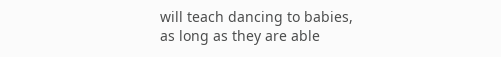will teach dancing to babies, as long as they are able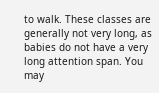to walk. These classes are generally not very long, as babies do not have a very long attention span. You may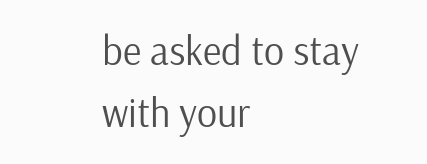be asked to stay with your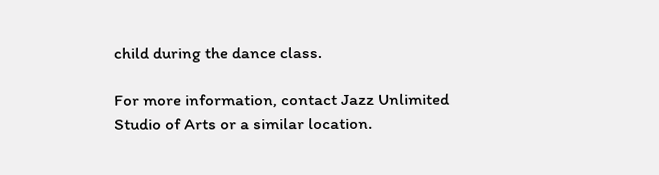child during the dance class.

For more information, contact Jazz Unlimited Studio of Arts or a similar location.